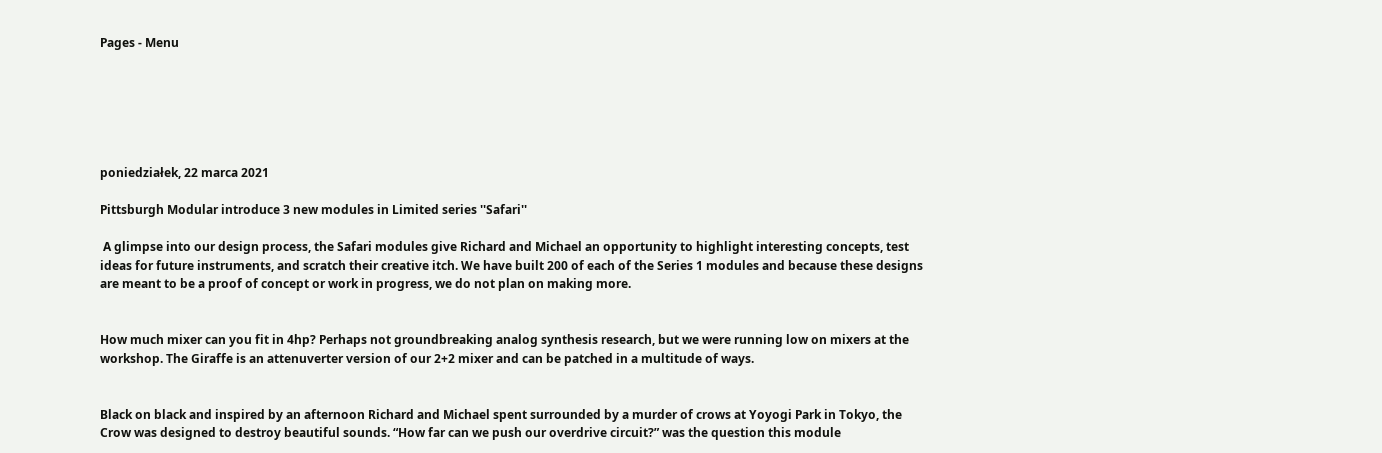Pages - Menu






poniedziałek, 22 marca 2021

Pittsburgh Modular introduce 3 new modules in Limited series ''Safari''

 A glimpse into our design process, the Safari modules give Richard and Michael an opportunity to highlight interesting concepts, test ideas for future instruments, and scratch their creative itch. We have built 200 of each of the Series 1 modules and because these designs are meant to be a proof of concept or work in progress, we do not plan on making more.


How much mixer can you fit in 4hp? Perhaps not groundbreaking analog synthesis research, but we were running low on mixers at the workshop. The Giraffe is an attenuverter version of our 2+2 mixer and can be patched in a multitude of ways.


Black on black and inspired by an afternoon Richard and Michael spent surrounded by a murder of crows at Yoyogi Park in Tokyo, the Crow was designed to destroy beautiful sounds. “How far can we push our overdrive circuit?” was the question this module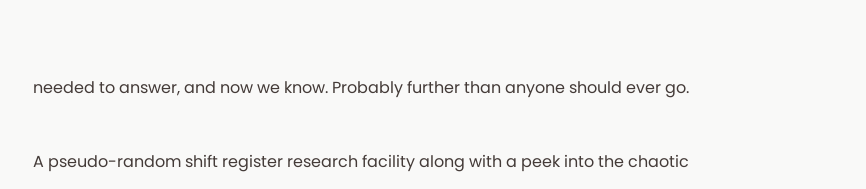needed to answer, and now we know. Probably further than anyone should ever go.


A pseudo-random shift register research facility along with a peek into the chaotic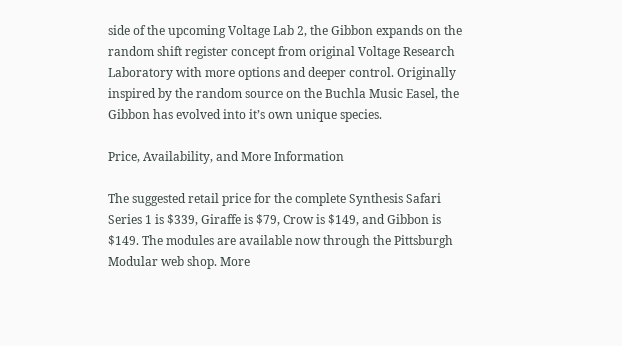side of the upcoming Voltage Lab 2, the Gibbon expands on the random shift register concept from original Voltage Research Laboratory with more options and deeper control. Originally inspired by the random source on the Buchla Music Easel, the Gibbon has evolved into it’s own unique species.

Price, Availability, and More Information

The suggested retail price for the complete Synthesis Safari Series 1 is $339, Giraffe is $79, Crow is $149, and Gibbon is $149. The modules are available now through the Pittsburgh Modular web shop. More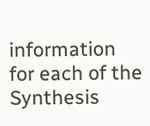information for each of the Synthesis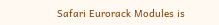Safari Eurorack Modules is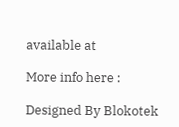available at

More info here :

Designed By Blokotek